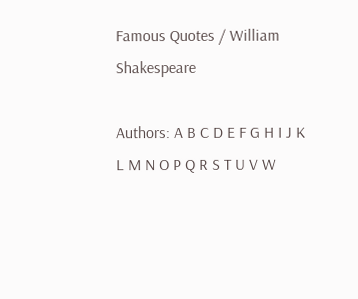Famous Quotes / William Shakespeare

Authors: A B C D E F G H I J K L M N O P Q R S T U V W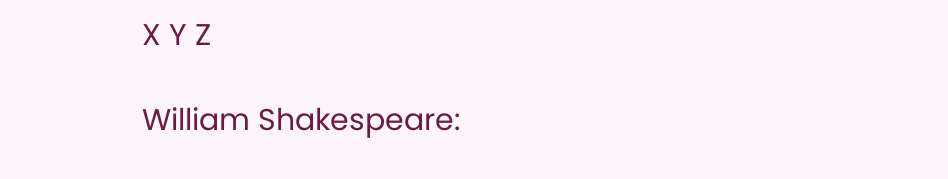X Y Z

William Shakespeare: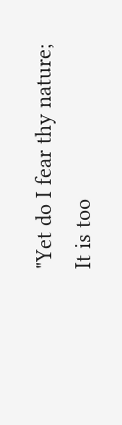"Yet do I fear thy nature;
It is too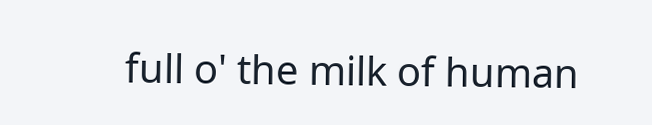full o' the milk of human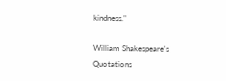kindness."

William Shakespeare's Quotations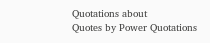Quotations about
Quotes by Power Quotations